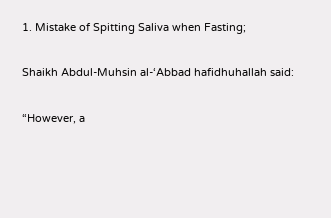1. Mistake of Spitting Saliva when Fasting;

Shaikh Abdul-Muhsin al-‘Abbad hafidhuhallah said:

“However, a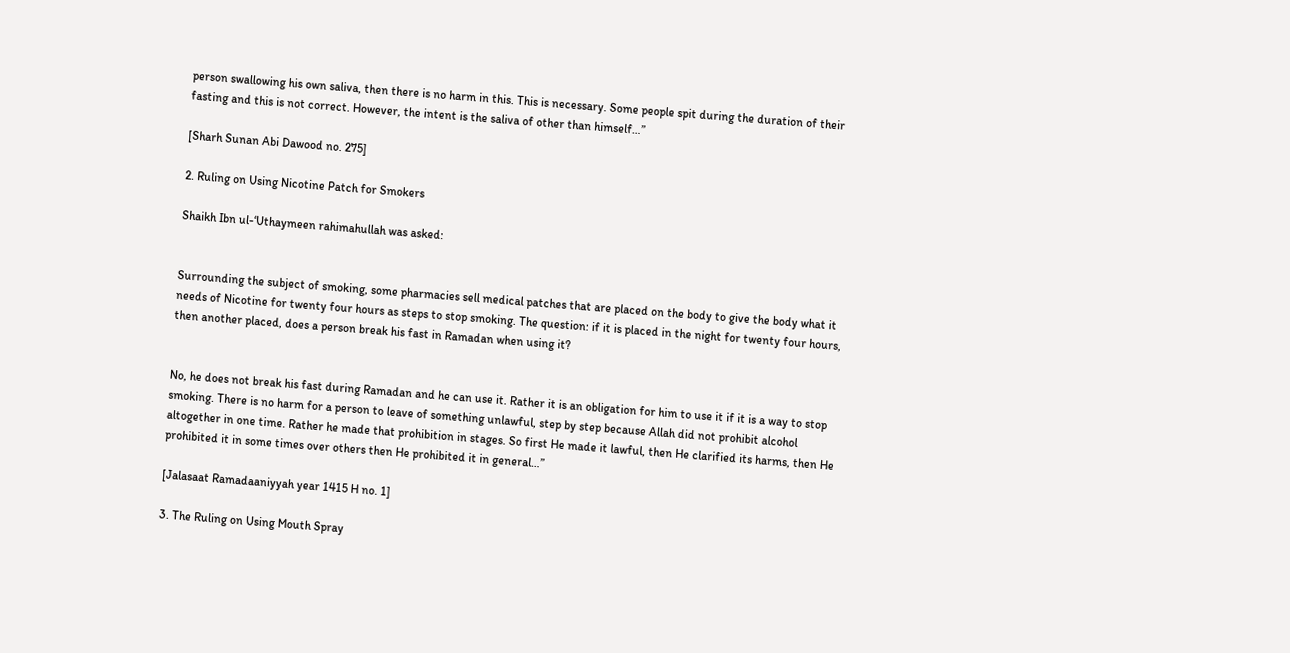person swallowing his own saliva, then there is no harm in this. This is necessary. Some people spit during the duration of their fasting and this is not correct. However, the intent is the saliva of other than himself…”

[Sharh Sunan Abi Dawood no. 275]

2. Ruling on Using Nicotine Patch for Smokers

Shaikh Ibn ul-‘Uthaymeen rahimahullah was asked:


Surrounding the subject of smoking, some pharmacies sell medical patches that are placed on the body to give the body what it needs of Nicotine for twenty four hours as steps to stop smoking. The question: if it is placed in the night for twenty four hours, then another placed, does a person break his fast in Ramadan when using it?


No, he does not break his fast during Ramadan and he can use it. Rather it is an obligation for him to use it if it is a way to stop smoking. There is no harm for a person to leave of something unlawful, step by step because Allah did not prohibit alcohol altogether in one time. Rather he made that prohibition in stages. So first He made it lawful, then He clarified its harms, then He prohibited it in some times over others then He prohibited it in general…”

[Jalasaat Ramadaaniyyah year 1415 H no. 1]

3. The Ruling on Using Mouth Spray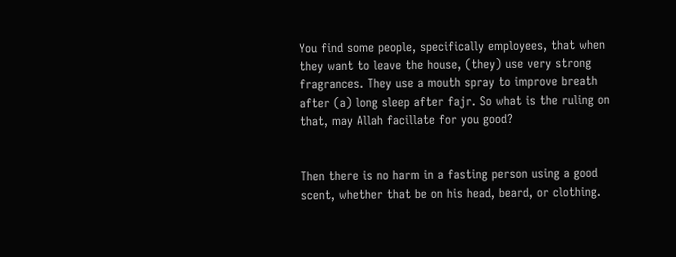You find some people, specifically employees, that when they want to leave the house, (they) use very strong fragrances. They use a mouth spray to improve breath after (a) long sleep after fajr. So what is the ruling on that, may Allah facillate for you good?


Then there is no harm in a fasting person using a good scent, whether that be on his head, beard, or clothing.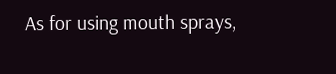As for using mouth sprays,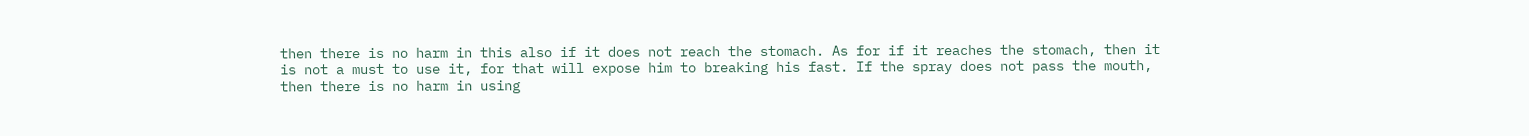then there is no harm in this also if it does not reach the stomach. As for if it reaches the stomach, then it is not a must to use it, for that will expose him to breaking his fast. If the spray does not pass the mouth, then there is no harm in using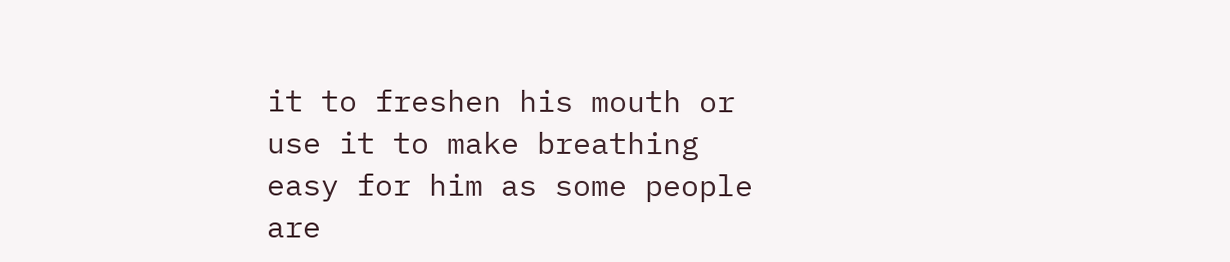it to freshen his mouth or use it to make breathing easy for him as some people are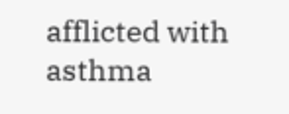afflicted with asthma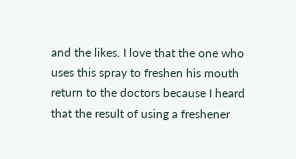and the likes. I love that the one who uses this spray to freshen his mouth return to the doctors because I heard that the result of using a freshener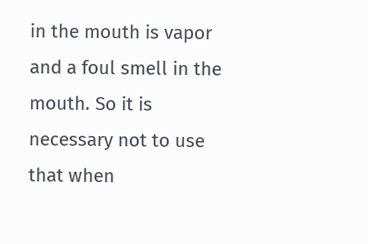in the mouth is vapor and a foul smell in the mouth. So it is necessary not to use that when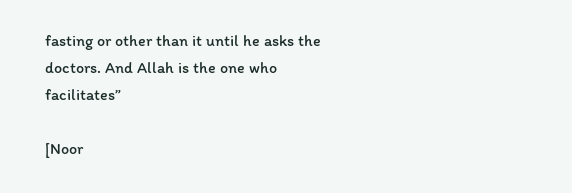fasting or other than it until he asks the doctors. And Allah is the one who facilitates”

[Noor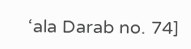‘ala Darab no. 74]